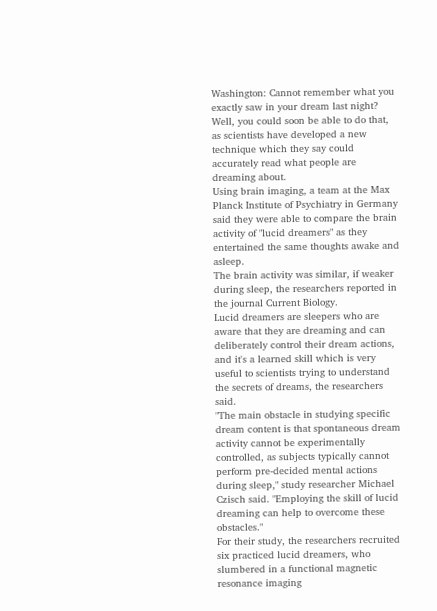Washington: Cannot remember what you exactly saw in your dream last night? Well, you could soon be able to do that, as scientists have developed a new technique which they say could accurately read what people are dreaming about.
Using brain imaging, a team at the Max Planck Institute of Psychiatry in Germany said they were able to compare the brain activity of "lucid dreamers" as they entertained the same thoughts awake and asleep.
The brain activity was similar, if weaker during sleep, the researchers reported in the journal Current Biology.
Lucid dreamers are sleepers who are aware that they are dreaming and can deliberately control their dream actions, and it's a learned skill which is very useful to scientists trying to understand the secrets of dreams, the researchers said.
"The main obstacle in studying specific dream content is that spontaneous dream activity cannot be experimentally controlled, as subjects typically cannot perform pre-decided mental actions during sleep," study researcher Michael Czisch said. "Employing the skill of lucid dreaming can help to overcome these obstacles."
For their study, the researchers recruited six practiced lucid dreamers, who slumbered in a functional magnetic resonance imaging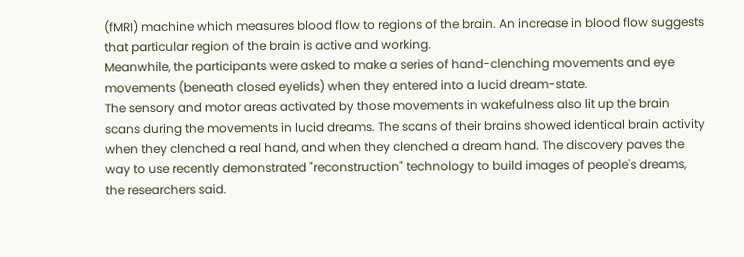(fMRI) machine which measures blood flow to regions of the brain. An increase in blood flow suggests that particular region of the brain is active and working.
Meanwhile, the participants were asked to make a series of hand-clenching movements and eye movements (beneath closed eyelids) when they entered into a lucid dream-state.
The sensory and motor areas activated by those movements in wakefulness also lit up the brain scans during the movements in lucid dreams. The scans of their brains showed identical brain activity when they clenched a real hand, and when they clenched a dream hand. The discovery paves the way to use recently demonstrated "reconstruction" technology to build images of people's dreams, the researchers said.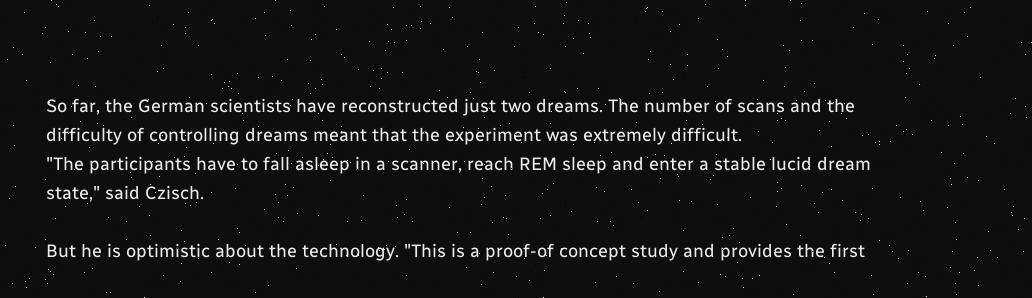So far, the German scientists have reconstructed just two dreams. The number of scans and the difficulty of controlling dreams meant that the experiment was extremely difficult.
"The participants have to fall asleep in a scanner, reach REM sleep and enter a stable lucid dream state," said Czisch.

But he is optimistic about the technology. "This is a proof-of concept study and provides the first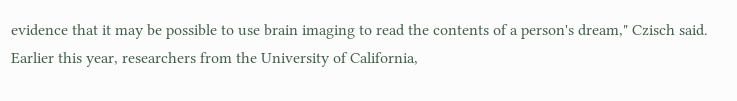evidence that it may be possible to use brain imaging to read the contents of a person's dream," Czisch said.
Earlier this year, researchers from the University of California,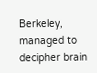Berkeley, managed to decipher brain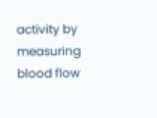activity by measuring blood flow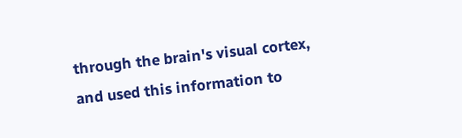through the brain's visual cortex, and used this information to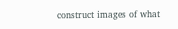construct images of what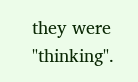they were "thinking".